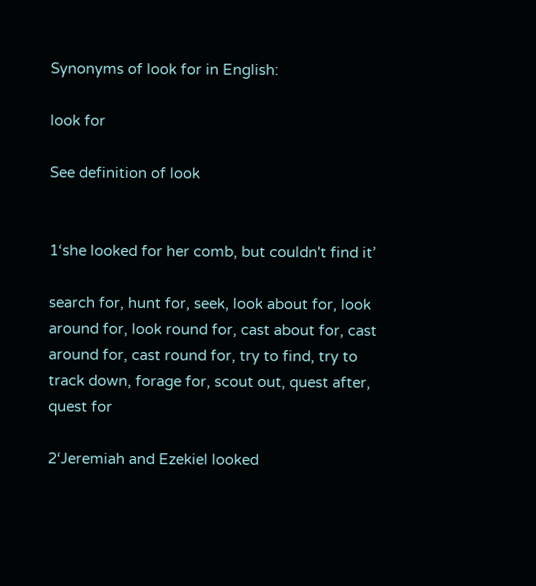Synonyms of look for in English:

look for

See definition of look


1‘she looked for her comb, but couldn't find it’

search for, hunt for, seek, look about for, look around for, look round for, cast about for, cast around for, cast round for, try to find, try to track down, forage for, scout out, quest after, quest for

2‘Jeremiah and Ezekiel looked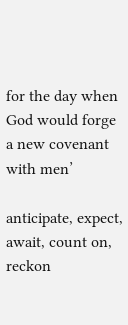for the day when God would forge a new covenant with men’

anticipate, expect, await, count on, reckon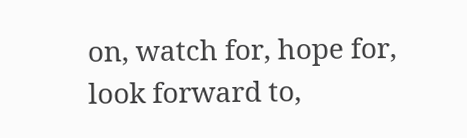on, watch for, hope for, look forward to,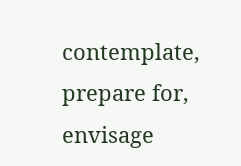contemplate, prepare for, envisage